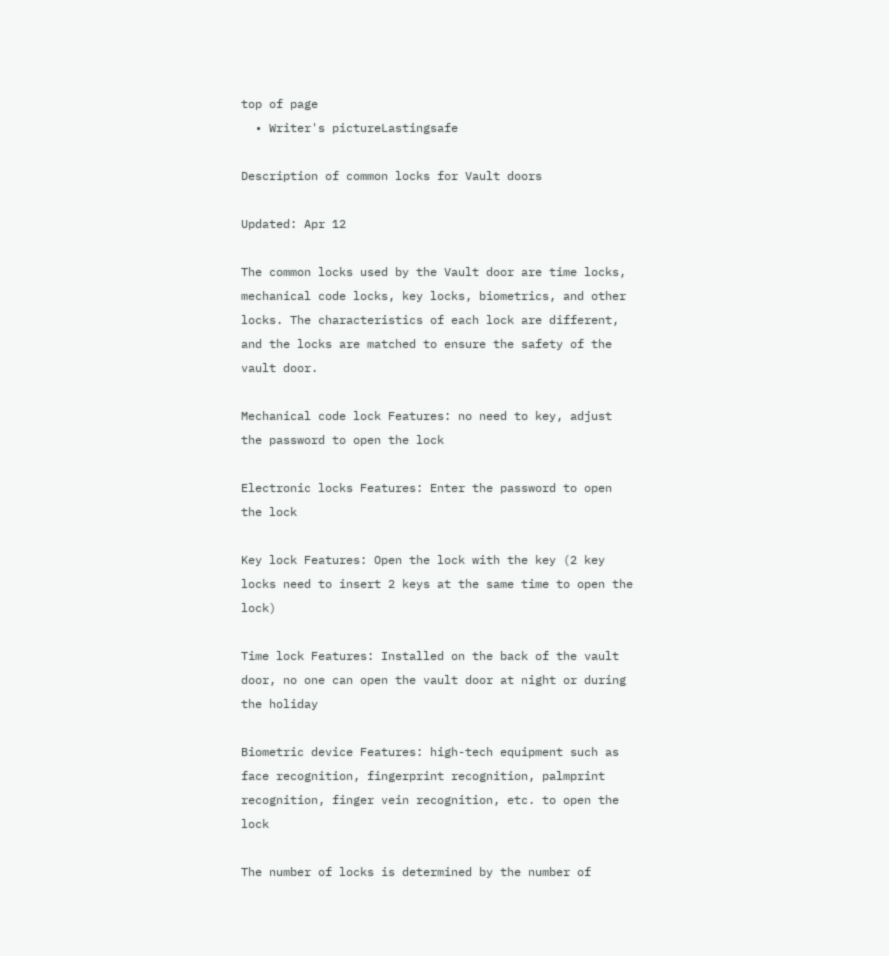top of page
  • Writer's pictureLastingsafe

Description of common locks for Vault doors

Updated: Apr 12

The common locks used by the Vault door are time locks, mechanical code locks, key locks, biometrics, and other locks. The characteristics of each lock are different, and the locks are matched to ensure the safety of the vault door.

Mechanical code lock Features: no need to key, adjust the password to open the lock

Electronic locks Features: Enter the password to open the lock

Key lock Features: Open the lock with the key (2 key locks need to insert 2 keys at the same time to open the lock)

Time lock Features: Installed on the back of the vault door, no one can open the vault door at night or during the holiday

Biometric device Features: high-tech equipment such as face recognition, fingerprint recognition, palmprint recognition, finger vein recognition, etc. to open the lock

The number of locks is determined by the number of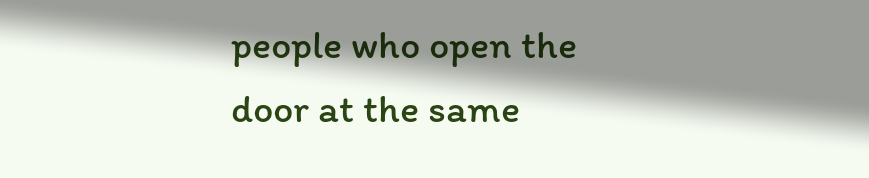people who open the door at the same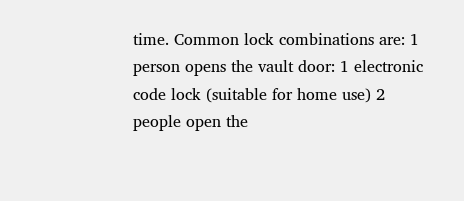time. Common lock combinations are: 1 person opens the vault door: 1 electronic code lock (suitable for home use) 2 people open the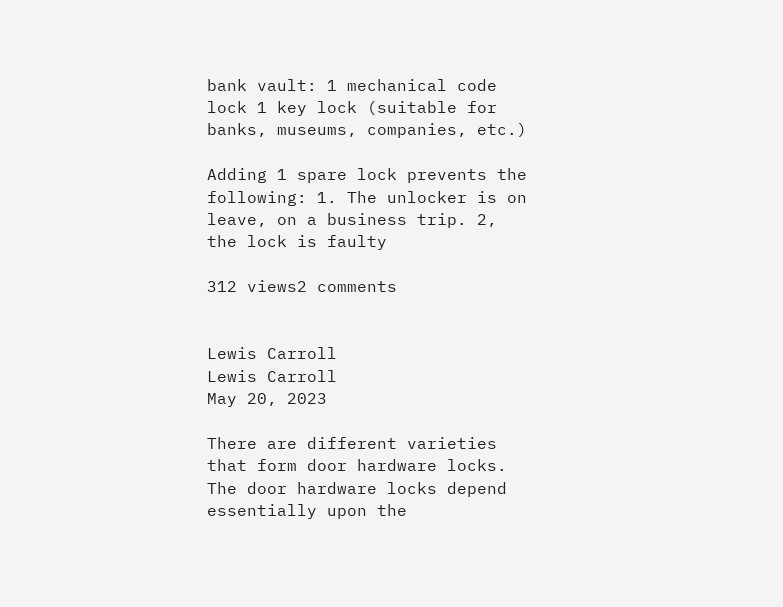bank vault: 1 mechanical code lock 1 key lock (suitable for banks, museums, companies, etc.)

Adding 1 spare lock prevents the following: 1. The unlocker is on leave, on a business trip. 2, the lock is faulty

312 views2 comments


Lewis Carroll
Lewis Carroll
May 20, 2023

There are different varieties that form door hardware locks. The door hardware locks depend essentially upon the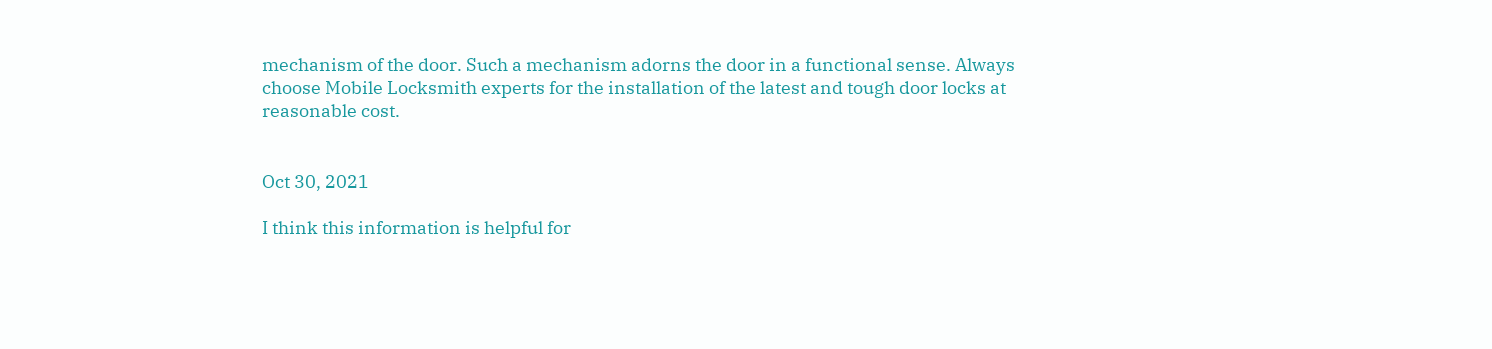mechanism of the door. Such a mechanism adorns the door in a functional sense. Always choose Mobile Locksmith experts for the installation of the latest and tough door locks at reasonable cost.


Oct 30, 2021

I think this information is helpful for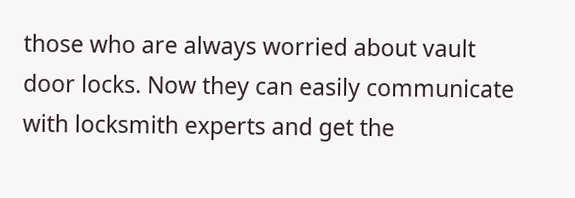those who are always worried about vault door locks. Now they can easily communicate with locksmith experts and get the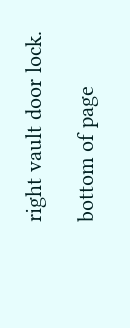right vault door lock.

bottom of page